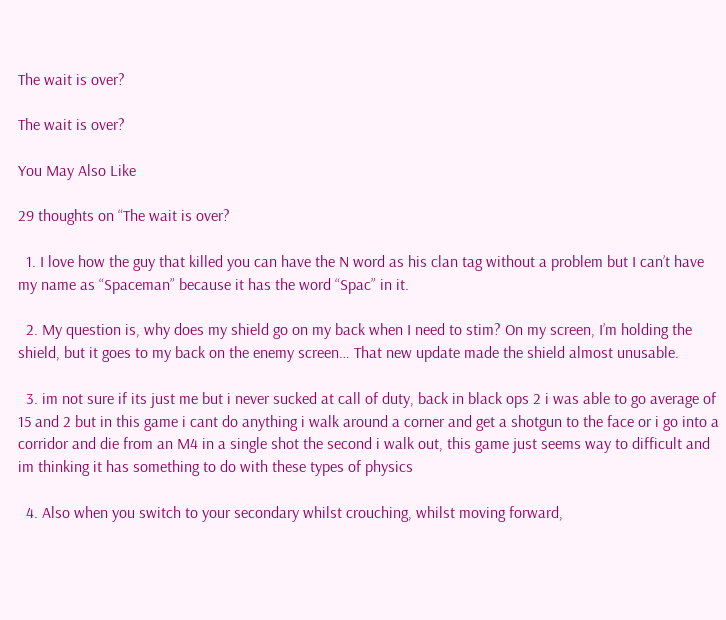The wait is over?

The wait is over?

You May Also Like

29 thoughts on “The wait is over?

  1. I love how the guy that killed you can have the N word as his clan tag without a problem but I can’t have my name as “Spaceman” because it has the word “Spac” in it.

  2. My question is, why does my shield go on my back when I need to stim? On my screen, I’m holding the shield, but it goes to my back on the enemy screen… That new update made the shield almost unusable.

  3. im not sure if its just me but i never sucked at call of duty, back in black ops 2 i was able to go average of 15 and 2 but in this game i cant do anything i walk around a corner and get a shotgun to the face or i go into a corridor and die from an M4 in a single shot the second i walk out, this game just seems way to difficult and im thinking it has something to do with these types of physics

  4. Also when you switch to your secondary whilst crouching, whilst moving forward,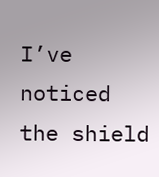I’ve noticed the shield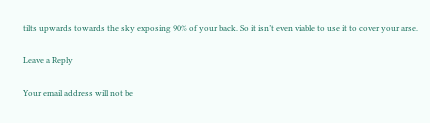tilts upwards towards the sky exposing 90% of your back. So it isn’t even viable to use it to cover your arse.

Leave a Reply

Your email address will not be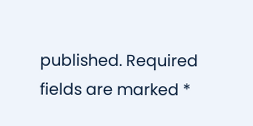published. Required fields are marked *